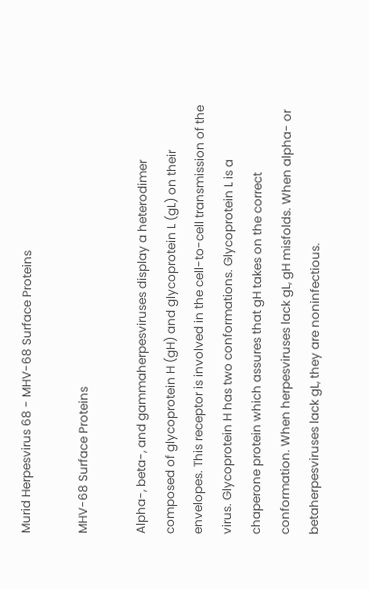Murid Herpesvirus 68 - MHV-68 Surface Proteins

MHV-68 Surface Proteins

Alpha-, beta-, and gammaherpesviruses display a heterodimer composed of glycoprotein H (gH) and glycoprotein L (gL) on their envelopes. This receptor is involved in the cell-to-cell transmission of the virus. Glycoprotein H has two conformations. Glycoprotein L is a chaperone protein which assures that gH takes on the correct conformation. When herpesviruses lack gL, gH misfolds. When alpha- or betaherpesviruses lack gL, they are noninfectious.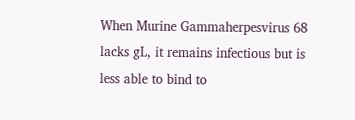When Murine Gammaherpesvirus 68 lacks gL, it remains infectious but is less able to bind to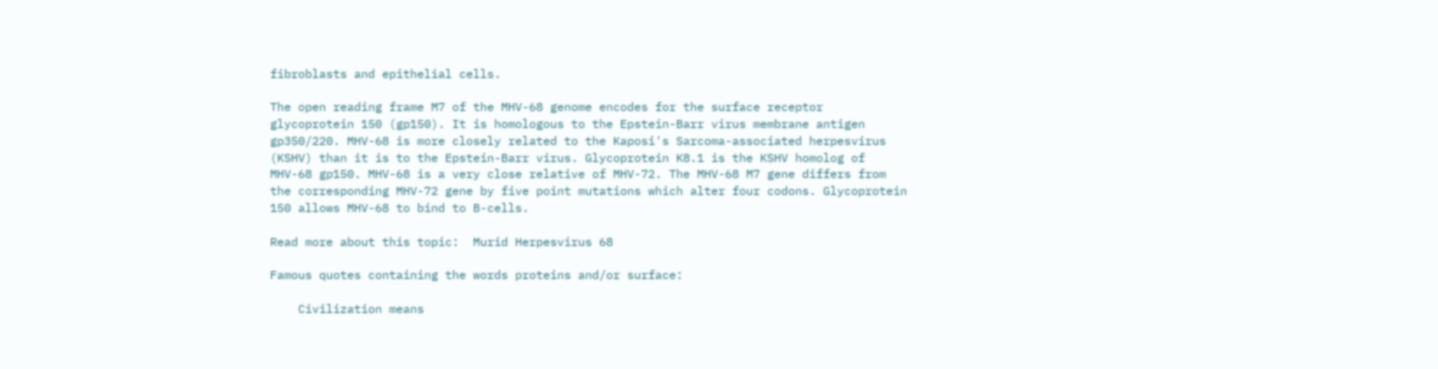fibroblasts and epithelial cells.

The open reading frame M7 of the MHV-68 genome encodes for the surface receptor glycoprotein 150 (gp150). It is homologous to the Epstein-Barr virus membrane antigen gp350/220. MHV-68 is more closely related to the Kaposi's Sarcoma-associated herpesvirus (KSHV) than it is to the Epstein-Barr virus. Glycoprotein K8.1 is the KSHV homolog of MHV-68 gp150. MHV-68 is a very close relative of MHV-72. The MHV-68 M7 gene differs from the corresponding MHV-72 gene by five point mutations which alter four codons. Glycoprotein 150 allows MHV-68 to bind to B-cells.

Read more about this topic:  Murid Herpesvirus 68

Famous quotes containing the words proteins and/or surface:

    Civilization means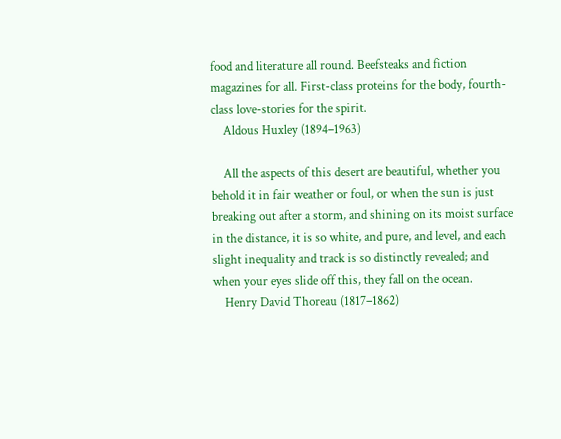food and literature all round. Beefsteaks and fiction magazines for all. First-class proteins for the body, fourth-class love-stories for the spirit.
    Aldous Huxley (1894–1963)

    All the aspects of this desert are beautiful, whether you behold it in fair weather or foul, or when the sun is just breaking out after a storm, and shining on its moist surface in the distance, it is so white, and pure, and level, and each slight inequality and track is so distinctly revealed; and when your eyes slide off this, they fall on the ocean.
    Henry David Thoreau (1817–1862)